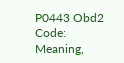P0443 Obd2 Code: Meaning,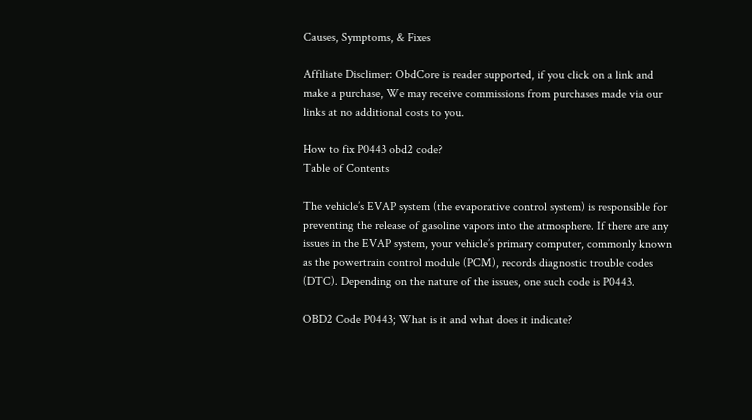Causes, Symptoms, & Fixes

Affiliate Disclimer: ObdCore is reader supported, if you click on a link and make a purchase, We may receive commissions from purchases made via our links at no additional costs to you.

How to fix P0443 obd2 code?
Table of Contents

The vehicle’s EVAP system (the evaporative control system) is responsible for preventing the release of gasoline vapors into the atmosphere. If there are any issues in the EVAP system, your vehicle’s primary computer, commonly known as the powertrain control module (PCM), records diagnostic trouble codes (DTC). Depending on the nature of the issues, one such code is P0443.

OBD2 Code P0443; What is it and what does it indicate?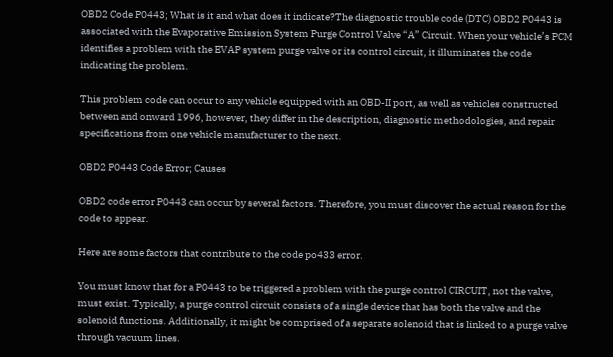OBD2 Code P0443; What is it and what does it indicate?The diagnostic trouble code (DTC) OBD2 P0443 is associated with the Evaporative Emission System Purge Control Valve “A” Circuit. When your vehicle’s PCM identifies a problem with the EVAP system purge valve or its control circuit, it illuminates the code indicating the problem.

This problem code can occur to any vehicle equipped with an OBD-II port, as well as vehicles constructed between and onward 1996, however, they differ in the description, diagnostic methodologies, and repair specifications from one vehicle manufacturer to the next.

OBD2 P0443 Code Error; Causes

OBD2 code error P0443 can occur by several factors. Therefore, you must discover the actual reason for the code to appear.

Here are some factors that contribute to the code po433 error.

You must know that for a P0443 to be triggered a problem with the purge control CIRCUIT, not the valve, must exist. Typically, a purge control circuit consists of a single device that has both the valve and the solenoid functions. Additionally, it might be comprised of a separate solenoid that is linked to a purge valve through vacuum lines.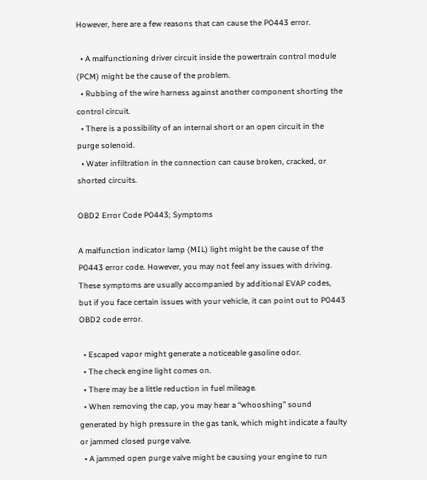However, here are a few reasons that can cause the P0443 error.

  • A malfunctioning driver circuit inside the powertrain control module (PCM) might be the cause of the problem.
  • Rubbing of the wire harness against another component shorting the control circuit.
  • There is a possibility of an internal short or an open circuit in the purge solenoid.
  • Water infiltration in the connection can cause broken, cracked, or shorted circuits.

OBD2 Error Code P0443; Symptoms

A malfunction indicator lamp (MIL) light might be the cause of the P0443 error code. However, you may not feel any issues with driving. These symptoms are usually accompanied by additional EVAP codes, but if you face certain issues with your vehicle, it can point out to P0443 OBD2 code error.

  • Escaped vapor might generate a noticeable gasoline odor.
  • The check engine light comes on.
  • There may be a little reduction in fuel mileage.
  • When removing the cap, you may hear a “whooshing” sound generated by high pressure in the gas tank, which might indicate a faulty or jammed closed purge valve.
  • A jammed open purge valve might be causing your engine to run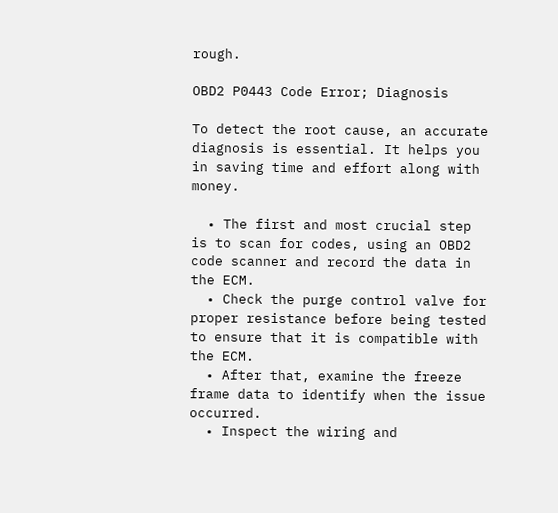rough.

OBD2 P0443 Code Error; Diagnosis

To detect the root cause, an accurate diagnosis is essential. It helps you in saving time and effort along with money.

  • The first and most crucial step is to scan for codes, using an OBD2 code scanner and record the data in the ECM.
  • Check the purge control valve for proper resistance before being tested to ensure that it is compatible with the ECM.
  • After that, examine the freeze frame data to identify when the issue occurred.
  • Inspect the wiring and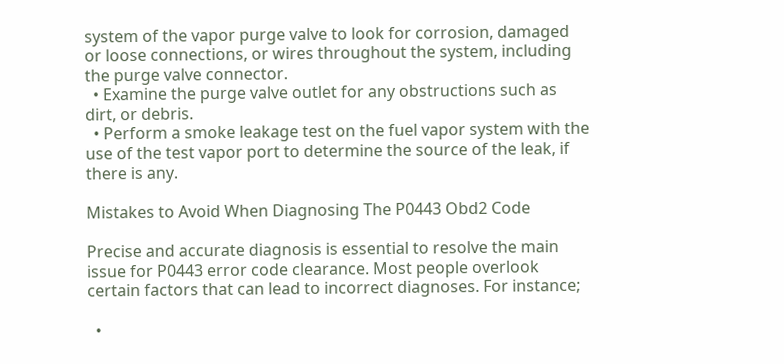system of the vapor purge valve to look for corrosion, damaged or loose connections, or wires throughout the system, including the purge valve connector.
  • Examine the purge valve outlet for any obstructions such as dirt, or debris.
  • Perform a smoke leakage test on the fuel vapor system with the use of the test vapor port to determine the source of the leak, if there is any.

Mistakes to Avoid When Diagnosing The P0443 Obd2 Code

Precise and accurate diagnosis is essential to resolve the main issue for P0443 error code clearance. Most people overlook certain factors that can lead to incorrect diagnoses. For instance;

  •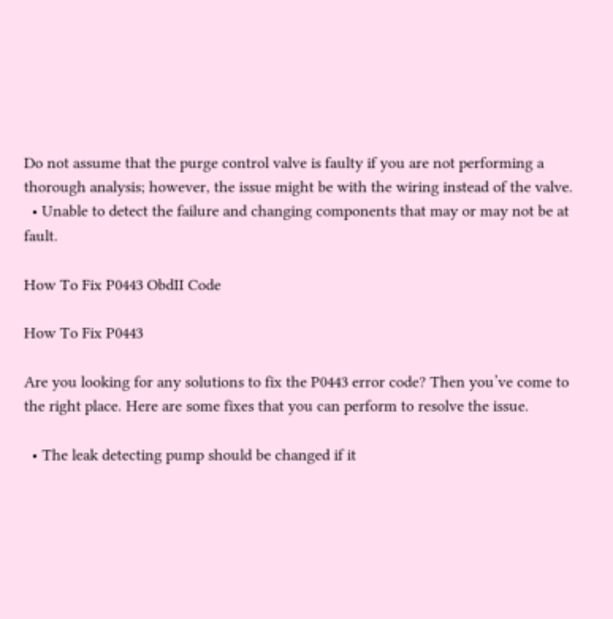Do not assume that the purge control valve is faulty if you are not performing a thorough analysis; however, the issue might be with the wiring instead of the valve.
  • Unable to detect the failure and changing components that may or may not be at fault.

How To Fix P0443 ObdII Code

How To Fix P0443

Are you looking for any solutions to fix the P0443 error code? Then you’ve come to the right place. Here are some fixes that you can perform to resolve the issue.

  • The leak detecting pump should be changed if it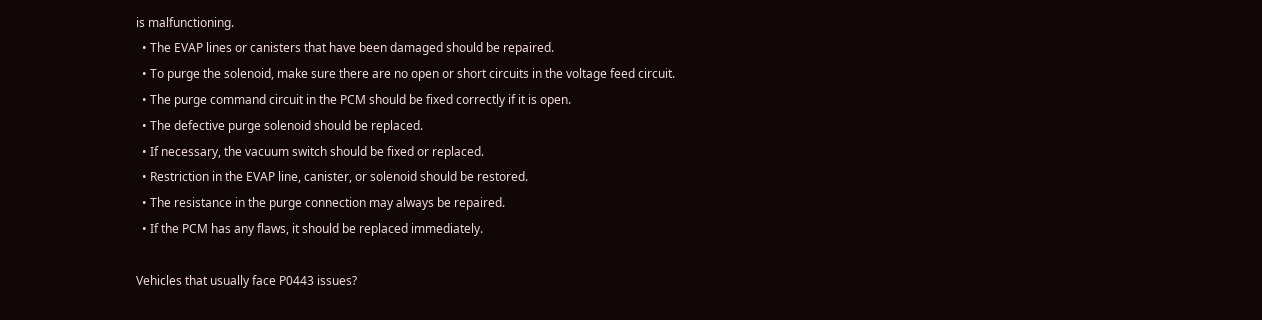is malfunctioning.
  • The EVAP lines or canisters that have been damaged should be repaired.
  • To purge the solenoid, make sure there are no open or short circuits in the voltage feed circuit.
  • The purge command circuit in the PCM should be fixed correctly if it is open.
  • The defective purge solenoid should be replaced.
  • If necessary, the vacuum switch should be fixed or replaced.
  • Restriction in the EVAP line, canister, or solenoid should be restored.
  • The resistance in the purge connection may always be repaired.
  • If the PCM has any flaws, it should be replaced immediately.

Vehicles that usually face P0443 issues?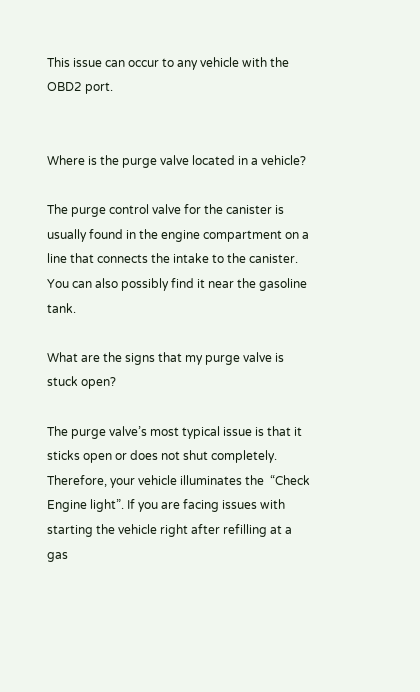This issue can occur to any vehicle with the OBD2 port.


Where is the purge valve located in a vehicle?

The purge control valve for the canister is usually found in the engine compartment on a line that connects the intake to the canister. You can also possibly find it near the gasoline tank.

What are the signs that my purge valve is stuck open?

The purge valve’s most typical issue is that it sticks open or does not shut completely. Therefore, your vehicle illuminates the  “Check Engine light”. If you are facing issues with starting the vehicle right after refilling at a gas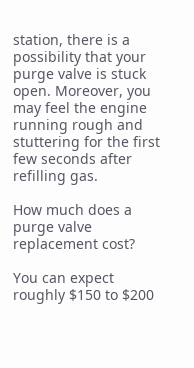station, there is a possibility that your purge valve is stuck open. Moreover, you may feel the engine running rough and stuttering for the first few seconds after refilling gas.

How much does a purge valve replacement cost?

You can expect roughly $150 to $200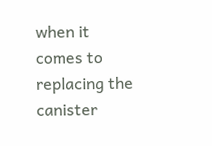when it comes to replacing the canister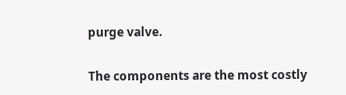purge valve.

The components are the most costly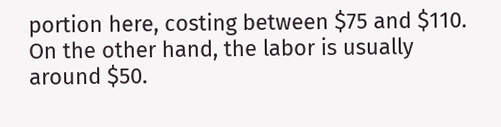portion here, costing between $75 and $110. On the other hand, the labor is usually around $50.